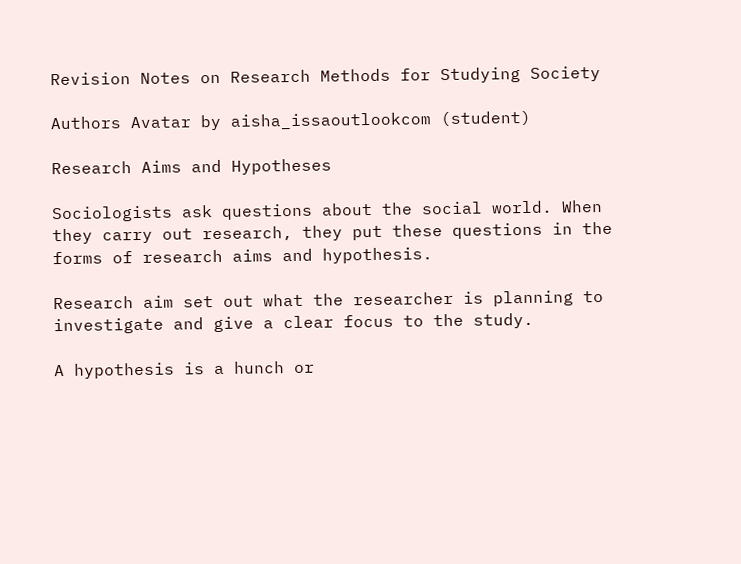Revision Notes on Research Methods for Studying Society

Authors Avatar by aisha_issaoutlookcom (student)

Research Aims and Hypotheses

Sociologists ask questions about the social world. When they carry out research, they put these questions in the forms of research aims and hypothesis.

Research aim set out what the researcher is planning to investigate and give a clear focus to the study.

A hypothesis is a hunch or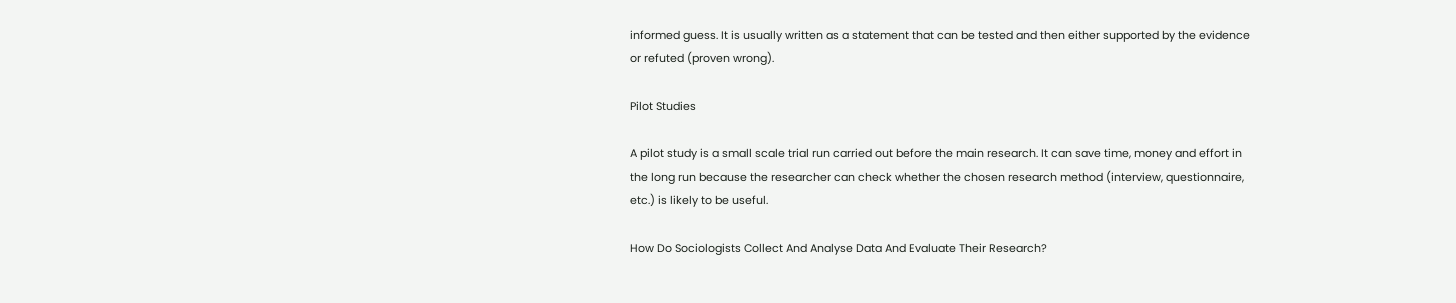informed guess. It is usually written as a statement that can be tested and then either supported by the evidence or refuted (proven wrong).

Pilot Studies

A pilot study is a small scale trial run carried out before the main research. It can save time, money and effort in the long run because the researcher can check whether the chosen research method (interview, questionnaire, etc.) is likely to be useful.

How Do Sociologists Collect And Analyse Data And Evaluate Their Research?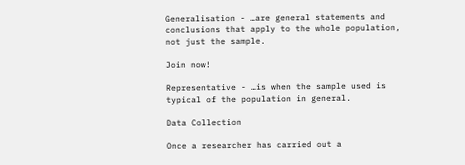Generalisation - …are general statements and conclusions that apply to the whole population, not just the sample.

Join now!

Representative - …is when the sample used is typical of the population in general.

Data Collection

Once a researcher has carried out a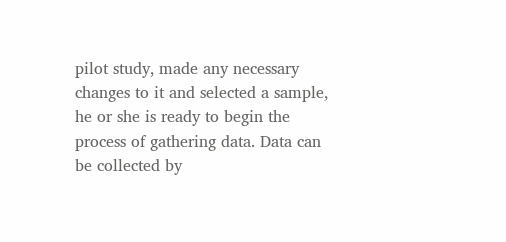pilot study, made any necessary changes to it and selected a sample, he or she is ready to begin the process of gathering data. Data can be collected by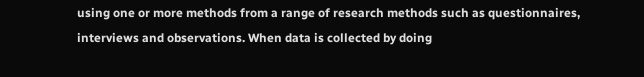using one or more methods from a range of research methods such as questionnaires, interviews and observations. When data is collected by doing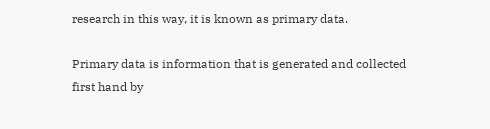research in this way, it is known as primary data.

Primary data is information that is generated and collected first hand by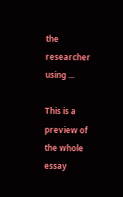the researcher using ...

This is a preview of the whole essay